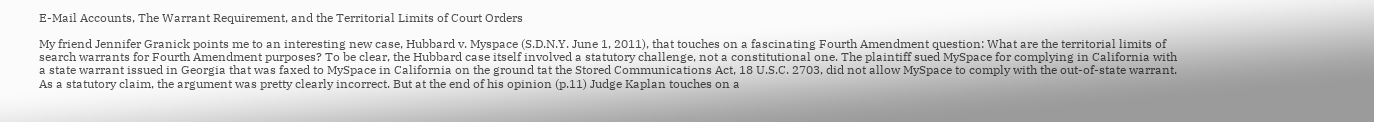E-Mail Accounts, The Warrant Requirement, and the Territorial Limits of Court Orders

My friend Jennifer Granick points me to an interesting new case, Hubbard v. Myspace (S.D.N.Y. June 1, 2011), that touches on a fascinating Fourth Amendment question: What are the territorial limits of search warrants for Fourth Amendment purposes? To be clear, the Hubbard case itself involved a statutory challenge, not a constitutional one. The plaintiff sued MySpace for complying in California with a state warrant issued in Georgia that was faxed to MySpace in California on the ground tat the Stored Communications Act, 18 U.S.C. 2703, did not allow MySpace to comply with the out-of-state warrant. As a statutory claim, the argument was pretty clearly incorrect. But at the end of his opinion (p.11) Judge Kaplan touches on a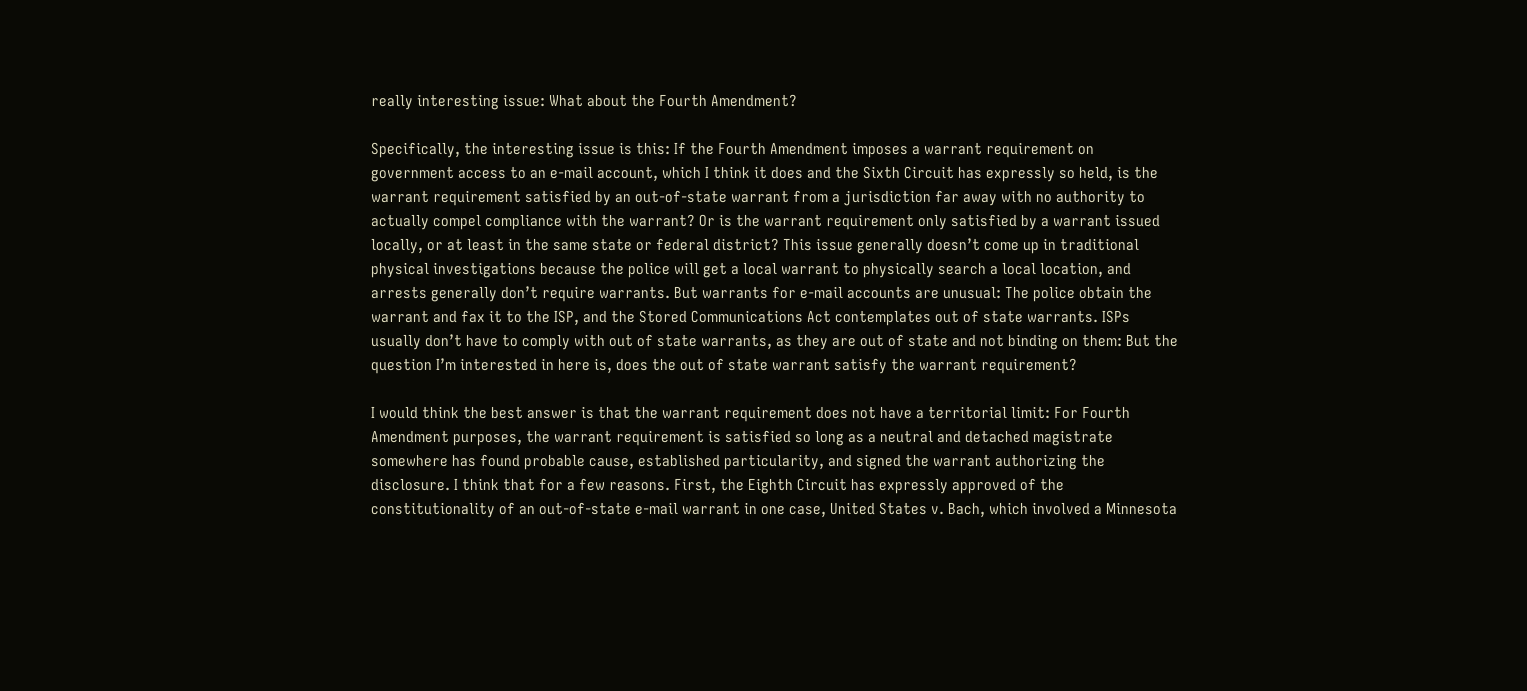really interesting issue: What about the Fourth Amendment?

Specifically, the interesting issue is this: If the Fourth Amendment imposes a warrant requirement on government access to an e-mail account, which I think it does and the Sixth Circuit has expressly so held, is the warrant requirement satisfied by an out-of-state warrant from a jurisdiction far away with no authority to actually compel compliance with the warrant? Or is the warrant requirement only satisfied by a warrant issued locally, or at least in the same state or federal district? This issue generally doesn’t come up in traditional physical investigations because the police will get a local warrant to physically search a local location, and arrests generally don’t require warrants. But warrants for e-mail accounts are unusual: The police obtain the warrant and fax it to the ISP, and the Stored Communications Act contemplates out of state warrants. ISPs usually don’t have to comply with out of state warrants, as they are out of state and not binding on them: But the question I’m interested in here is, does the out of state warrant satisfy the warrant requirement?

I would think the best answer is that the warrant requirement does not have a territorial limit: For Fourth Amendment purposes, the warrant requirement is satisfied so long as a neutral and detached magistrate somewhere has found probable cause, established particularity, and signed the warrant authorizing the disclosure. I think that for a few reasons. First, the Eighth Circuit has expressly approved of the constitutionality of an out-of-state e-mail warrant in one case, United States v. Bach, which involved a Minnesota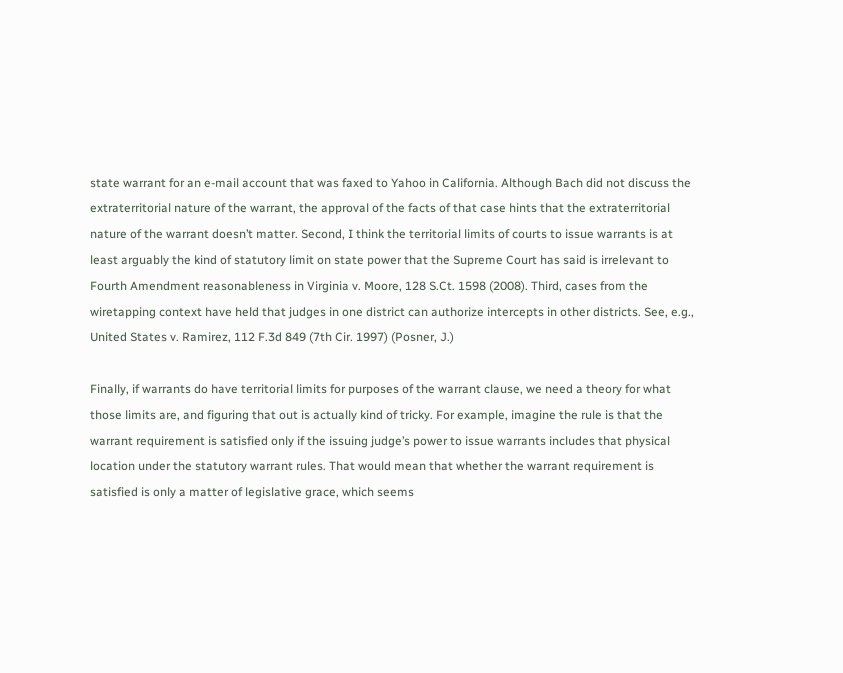state warrant for an e-mail account that was faxed to Yahoo in California. Although Bach did not discuss the extraterritorial nature of the warrant, the approval of the facts of that case hints that the extraterritorial nature of the warrant doesn’t matter. Second, I think the territorial limits of courts to issue warrants is at least arguably the kind of statutory limit on state power that the Supreme Court has said is irrelevant to Fourth Amendment reasonableness in Virginia v. Moore, 128 S.Ct. 1598 (2008). Third, cases from the wiretapping context have held that judges in one district can authorize intercepts in other districts. See, e.g., United States v. Ramirez, 112 F.3d 849 (7th Cir. 1997) (Posner, J.)

Finally, if warrants do have territorial limits for purposes of the warrant clause, we need a theory for what those limits are, and figuring that out is actually kind of tricky. For example, imagine the rule is that the warrant requirement is satisfied only if the issuing judge’s power to issue warrants includes that physical location under the statutory warrant rules. That would mean that whether the warrant requirement is satisfied is only a matter of legislative grace, which seems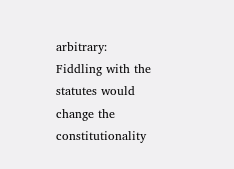arbitrary: Fiddling with the statutes would change the constitutionality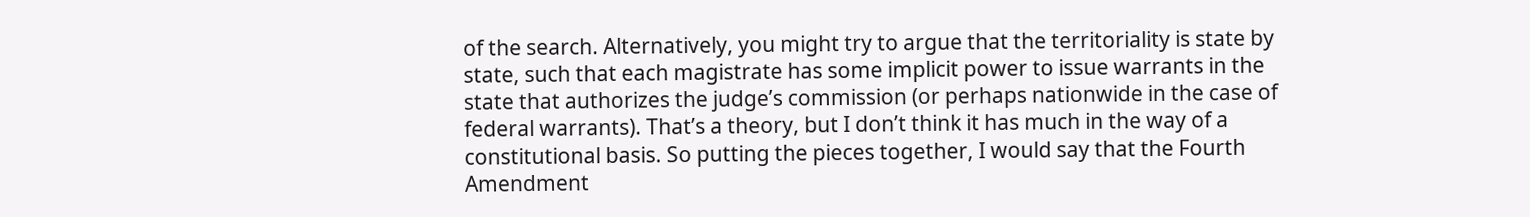of the search. Alternatively, you might try to argue that the territoriality is state by state, such that each magistrate has some implicit power to issue warrants in the state that authorizes the judge’s commission (or perhaps nationwide in the case of federal warrants). That’s a theory, but I don’t think it has much in the way of a constitutional basis. So putting the pieces together, I would say that the Fourth Amendment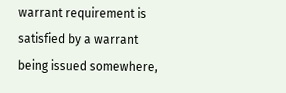warrant requirement is satisfied by a warrant being issued somewhere,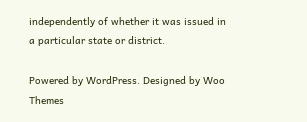independently of whether it was issued in a particular state or district.

Powered by WordPress. Designed by Woo Themes